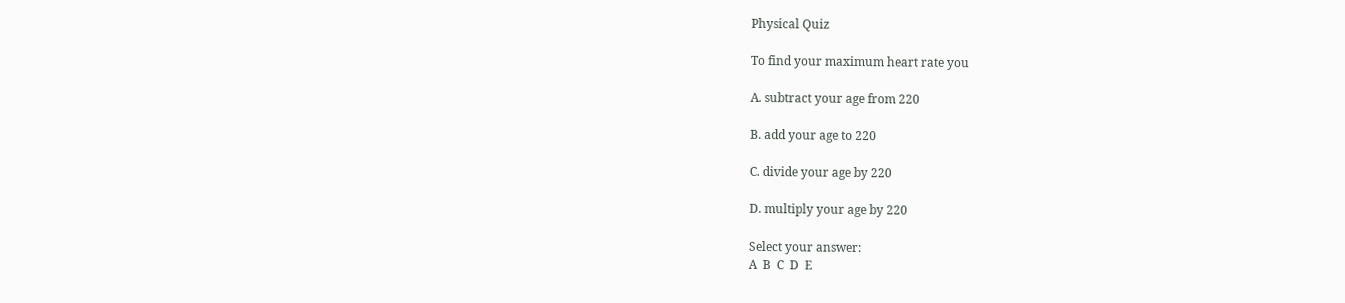Physical Quiz

To find your maximum heart rate you

A. subtract your age from 220

B. add your age to 220

C. divide your age by 220

D. multiply your age by 220

Select your answer:
A  B  C  D  E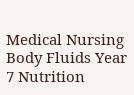Medical Nursing Body Fluids Year 7 Nutrition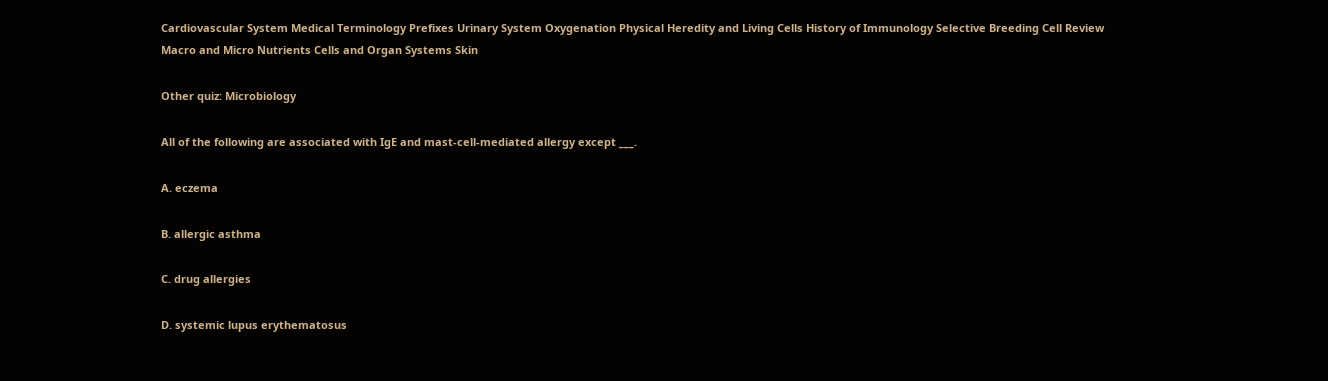Cardiovascular System Medical Terminology Prefixes Urinary System Oxygenation Physical Heredity and Living Cells History of Immunology Selective Breeding Cell Review Macro and Micro Nutrients Cells and Organ Systems Skin

Other quiz: Microbiology

All of the following are associated with IgE and mast-cell-mediated allergy except ___.

A. eczema

B. allergic asthma

C. drug allergies

D. systemic lupus erythematosus